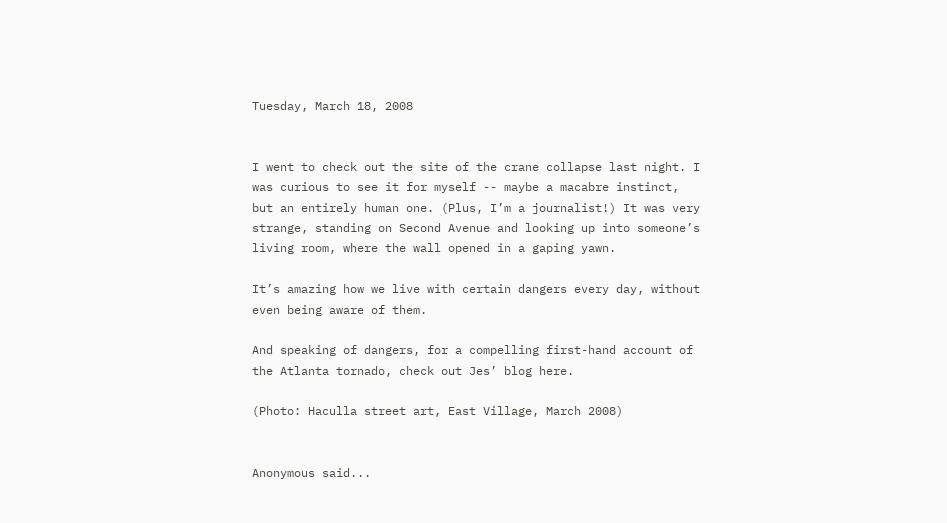Tuesday, March 18, 2008


I went to check out the site of the crane collapse last night. I was curious to see it for myself -- maybe a macabre instinct, but an entirely human one. (Plus, I’m a journalist!) It was very strange, standing on Second Avenue and looking up into someone’s living room, where the wall opened in a gaping yawn.

It’s amazing how we live with certain dangers every day, without even being aware of them.

And speaking of dangers, for a compelling first-hand account of the Atlanta tornado, check out Jes’ blog here.

(Photo: Haculla street art, East Village, March 2008)


Anonymous said...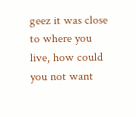geez it was close to where you live, how could you not want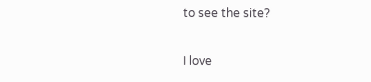to see the site?

I love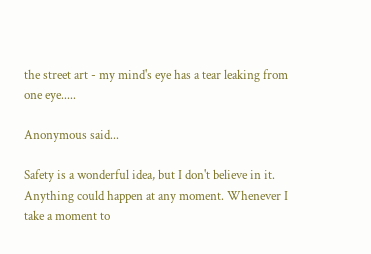the street art - my mind's eye has a tear leaking from one eye.....

Anonymous said...

Safety is a wonderful idea, but I don't believe in it. Anything could happen at any moment. Whenever I take a moment to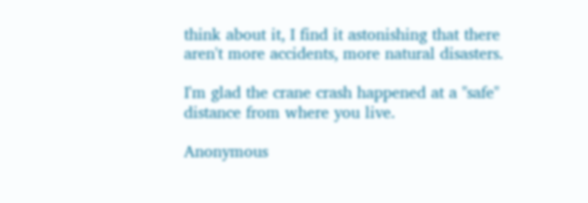think about it, I find it astonishing that there aren't more accidents, more natural disasters.

I'm glad the crane crash happened at a "safe" distance from where you live.

Anonymous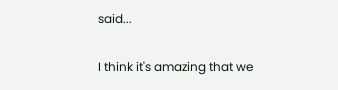said...

I think it's amazing that we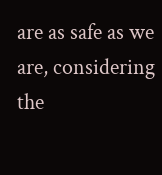are as safe as we are, considering the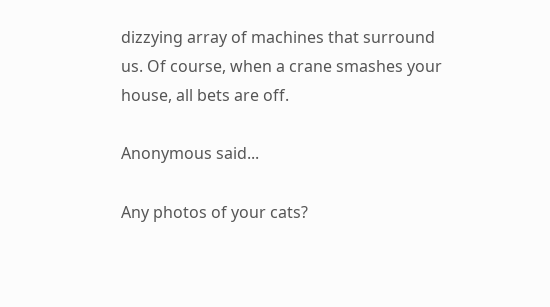dizzying array of machines that surround us. Of course, when a crane smashes your house, all bets are off.

Anonymous said...

Any photos of your cats?